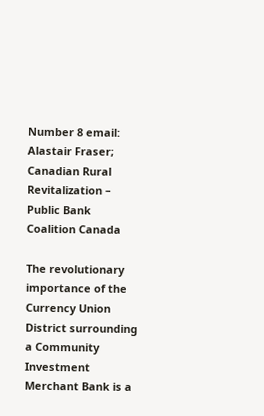Number 8 email:
Alastair Fraser; Canadian Rural Revitalization – Public Bank Coalition Canada

The revolutionary importance of the Currency Union District surrounding a Community Investment Merchant Bank is a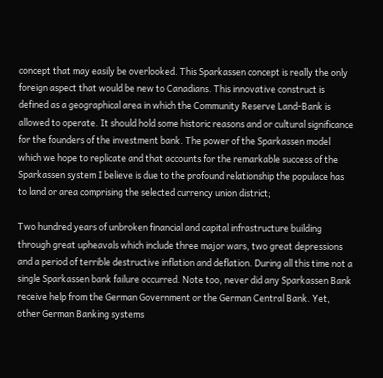concept that may easily be overlooked. This Sparkassen concept is really the only foreign aspect that would be new to Canadians. This innovative construct is defined as a geographical area in which the Community Reserve Land-Bank is allowed to operate. It should hold some historic reasons and or cultural significance for the founders of the investment bank. The power of the Sparkassen model which we hope to replicate and that accounts for the remarkable success of the Sparkassen system I believe is due to the profound relationship the populace has to land or area comprising the selected currency union district;

Two hundred years of unbroken financial and capital infrastructure building through great upheavals which include three major wars, two great depressions and a period of terrible destructive inflation and deflation. During all this time not a single Sparkassen bank failure occurred. Note too, never did any Sparkassen Bank receive help from the German Government or the German Central Bank. Yet, other German Banking systems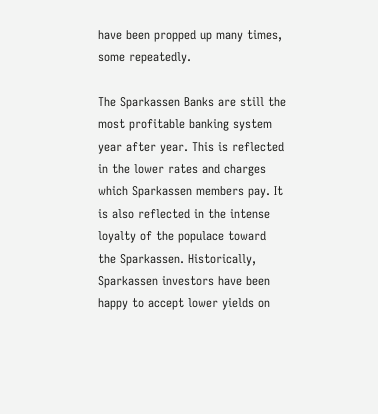have been propped up many times, some repeatedly.

The Sparkassen Banks are still the most profitable banking system year after year. This is reflected in the lower rates and charges which Sparkassen members pay. It is also reflected in the intense loyalty of the populace toward the Sparkassen. Historically, Sparkassen investors have been happy to accept lower yields on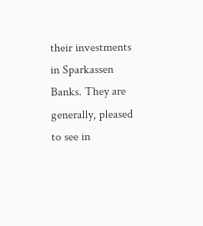their investments in Sparkassen Banks. They are generally, pleased to see in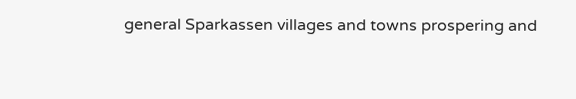general Sparkassen villages and towns prospering and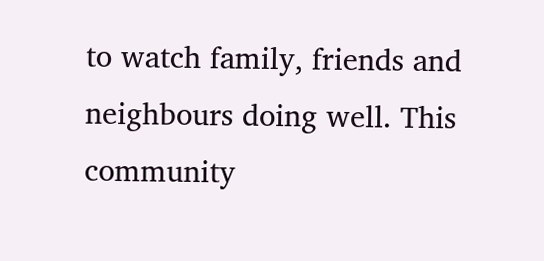to watch family, friends and neighbours doing well. This community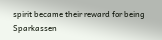spirit became their reward for being Sparkassen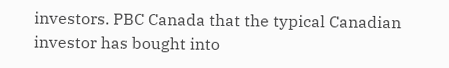investors. PBC Canada that the typical Canadian investor has bought into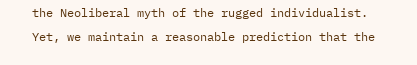the Neoliberal myth of the rugged individualist. Yet, we maintain a reasonable prediction that the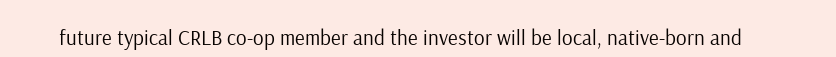future typical CRLB co-op member and the investor will be local, native-born and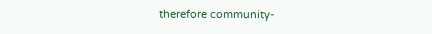therefore community-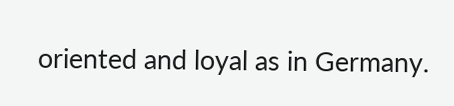oriented and loyal as in Germany.